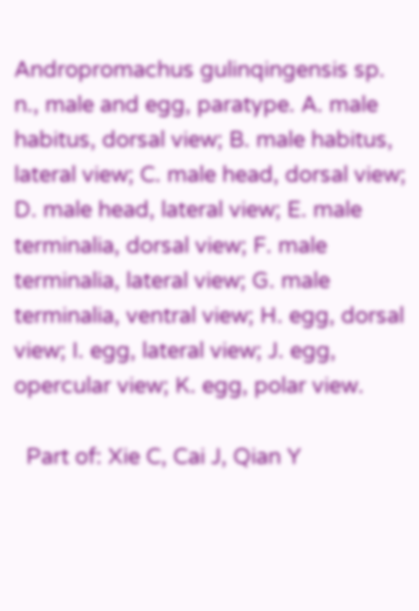Andropromachus gulinqingensis sp. n., male and egg, paratype. A. male habitus, dorsal view; B. male habitus, lateral view; C. male head, dorsal view; D. male head, lateral view; E. male terminalia, dorsal view; F. male terminalia, lateral view; G. male terminalia, ventral view; H. egg, dorsal view; I. egg, lateral view; J. egg, opercular view; K. egg, polar view.

  Part of: Xie C, Cai J, Qian Y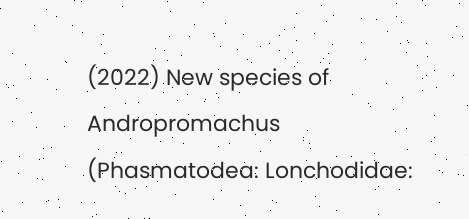(2022) New species of Andropromachus (Phasmatodea: Lonchodidae: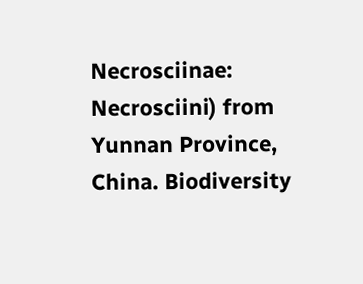Necrosciinae: Necrosciini) from Yunnan Province, China. Biodiversity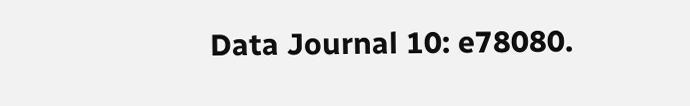Data Journal 10: e78080.